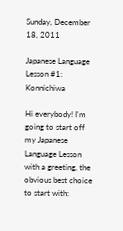Sunday, December 18, 2011

Japanese Language Lesson #1: Konnichiwa

Hi everybody! I'm going to start off my Japanese Language Lesson with a greeting, the obvious best choice to start with: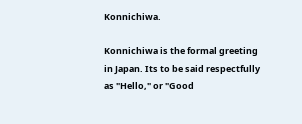Konnichiwa.

Konnichiwa is the formal greeting in Japan. Its to be said respectfully as "Hello," or "Good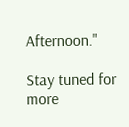Afternoon."

Stay tuned for more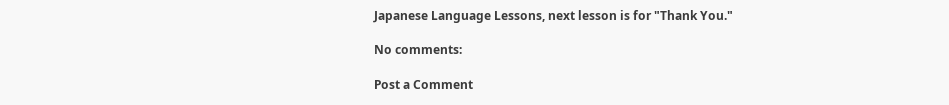Japanese Language Lessons, next lesson is for "Thank You."

No comments:

Post a Comment